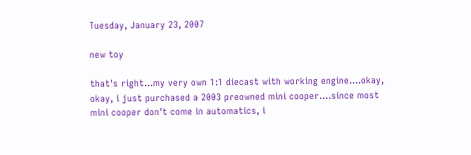Tuesday, January 23, 2007

new toy

that's right...my very own 1:1 diecast with working engine....okay, okay, i just purchased a 2003 preowned mini cooper....since most mini cooper don't come in automatics, i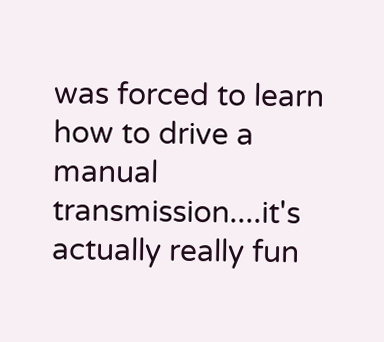was forced to learn how to drive a manual transmission....it's actually really fun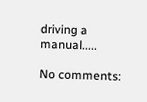driving a manual.....

No comments: